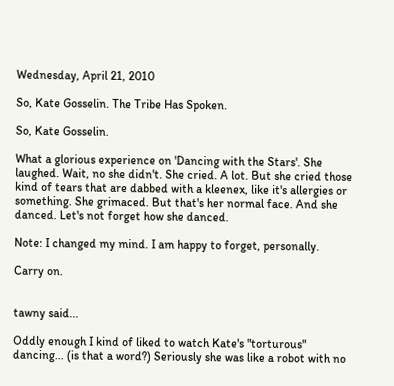Wednesday, April 21, 2010

So, Kate Gosselin. The Tribe Has Spoken.

So, Kate Gosselin.

What a glorious experience on 'Dancing with the Stars'. She laughed. Wait, no she didn't. She cried. A lot. But she cried those kind of tears that are dabbed with a kleenex, like it's allergies or something. She grimaced. But that's her normal face. And she danced. Let's not forget how she danced.

Note: I changed my mind. I am happy to forget, personally.

Carry on.


tawny said...

Oddly enough I kind of liked to watch Kate's "torturous" dancing... (is that a word?) Seriously she was like a robot with no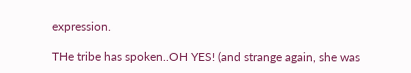expression.

THe tribe has spoken..OH YES! (and strange again, she was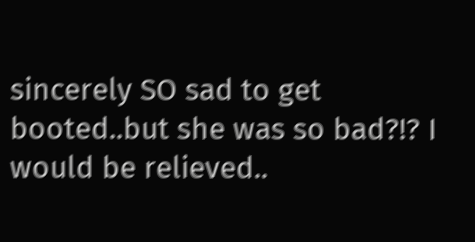sincerely SO sad to get booted..but she was so bad?!? I would be relieved..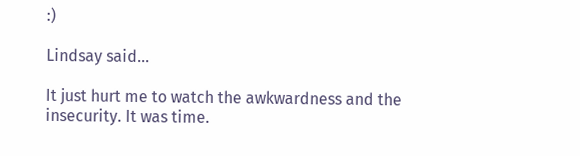:)

Lindsay said...

It just hurt me to watch the awkwardness and the insecurity. It was time.